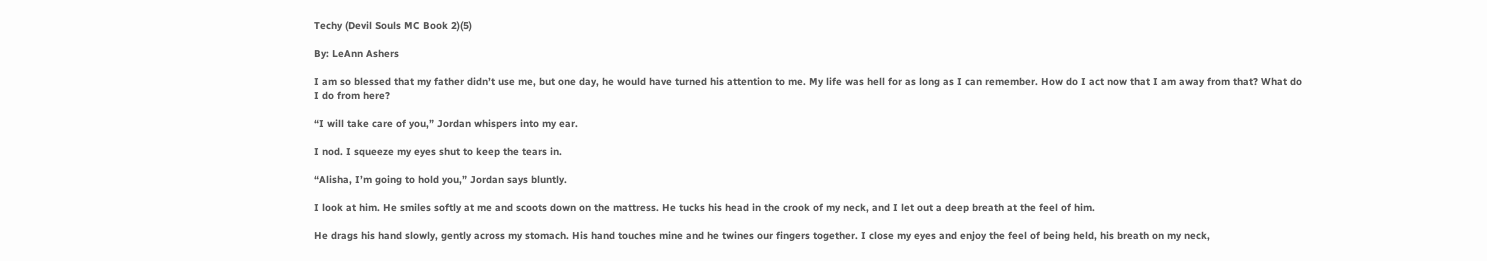Techy (Devil Souls MC Book 2)(5)

By: LeAnn Ashers

I am so blessed that my father didn’t use me, but one day, he would have turned his attention to me. My life was hell for as long as I can remember. How do I act now that I am away from that? What do I do from here?

“I will take care of you,” Jordan whispers into my ear.

I nod. I squeeze my eyes shut to keep the tears in.

“Alisha, I’m going to hold you,” Jordan says bluntly.

I look at him. He smiles softly at me and scoots down on the mattress. He tucks his head in the crook of my neck, and I let out a deep breath at the feel of him.

He drags his hand slowly, gently across my stomach. His hand touches mine and he twines our fingers together. I close my eyes and enjoy the feel of being held, his breath on my neck,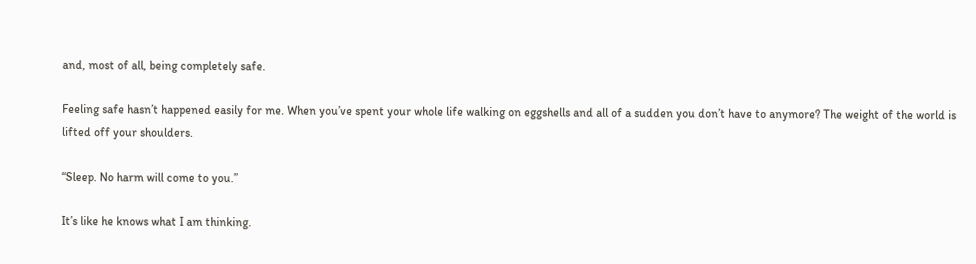and, most of all, being completely safe.

Feeling safe hasn’t happened easily for me. When you’ve spent your whole life walking on eggshells and all of a sudden you don’t have to anymore? The weight of the world is lifted off your shoulders.

“Sleep. No harm will come to you.”

It’s like he knows what I am thinking.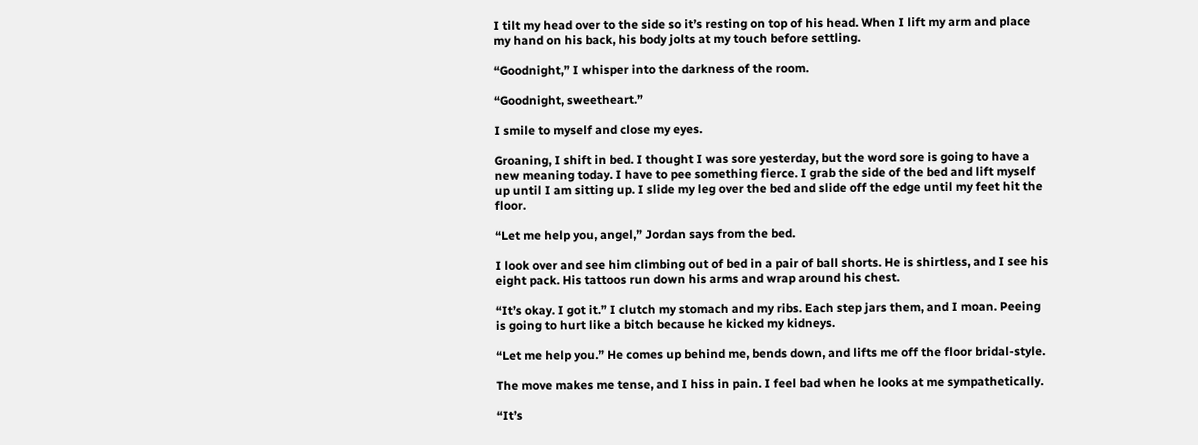I tilt my head over to the side so it’s resting on top of his head. When I lift my arm and place my hand on his back, his body jolts at my touch before settling.

“Goodnight,” I whisper into the darkness of the room.

“Goodnight, sweetheart.”

I smile to myself and close my eyes.

Groaning, I shift in bed. I thought I was sore yesterday, but the word sore is going to have a new meaning today. I have to pee something fierce. I grab the side of the bed and lift myself up until I am sitting up. I slide my leg over the bed and slide off the edge until my feet hit the floor.

“Let me help you, angel,” Jordan says from the bed.

I look over and see him climbing out of bed in a pair of ball shorts. He is shirtless, and I see his eight pack. His tattoos run down his arms and wrap around his chest.

“It’s okay. I got it.” I clutch my stomach and my ribs. Each step jars them, and I moan. Peeing is going to hurt like a bitch because he kicked my kidneys.

“Let me help you.” He comes up behind me, bends down, and lifts me off the floor bridal-style.

The move makes me tense, and I hiss in pain. I feel bad when he looks at me sympathetically.

“It’s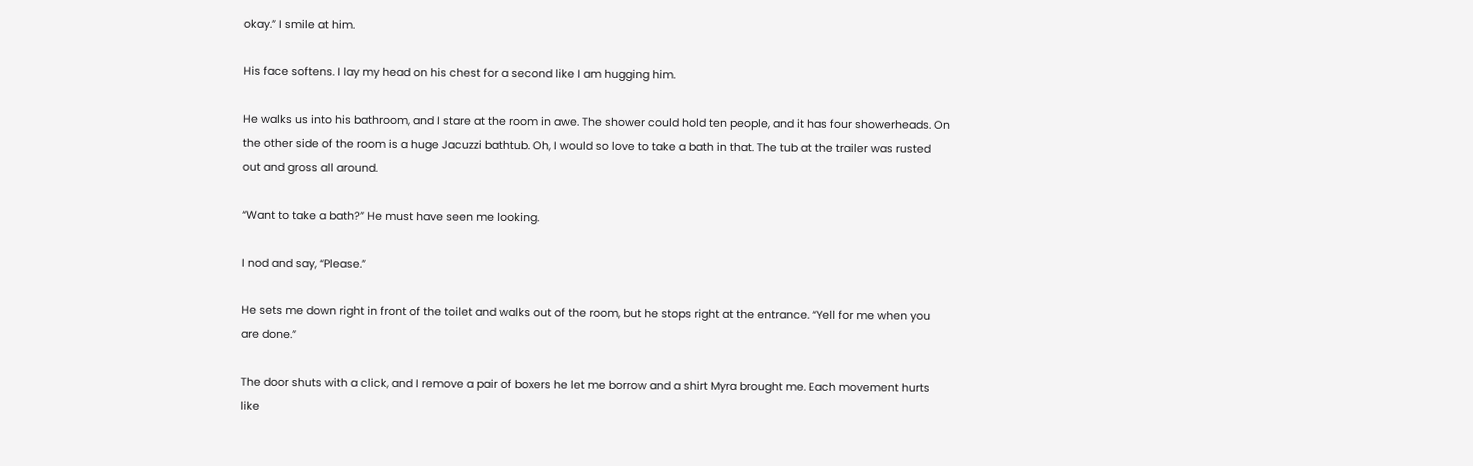okay.” I smile at him.

His face softens. I lay my head on his chest for a second like I am hugging him.

He walks us into his bathroom, and I stare at the room in awe. The shower could hold ten people, and it has four showerheads. On the other side of the room is a huge Jacuzzi bathtub. Oh, I would so love to take a bath in that. The tub at the trailer was rusted out and gross all around.

“Want to take a bath?” He must have seen me looking.

I nod and say, “Please.”

He sets me down right in front of the toilet and walks out of the room, but he stops right at the entrance. “Yell for me when you are done.”

The door shuts with a click, and I remove a pair of boxers he let me borrow and a shirt Myra brought me. Each movement hurts like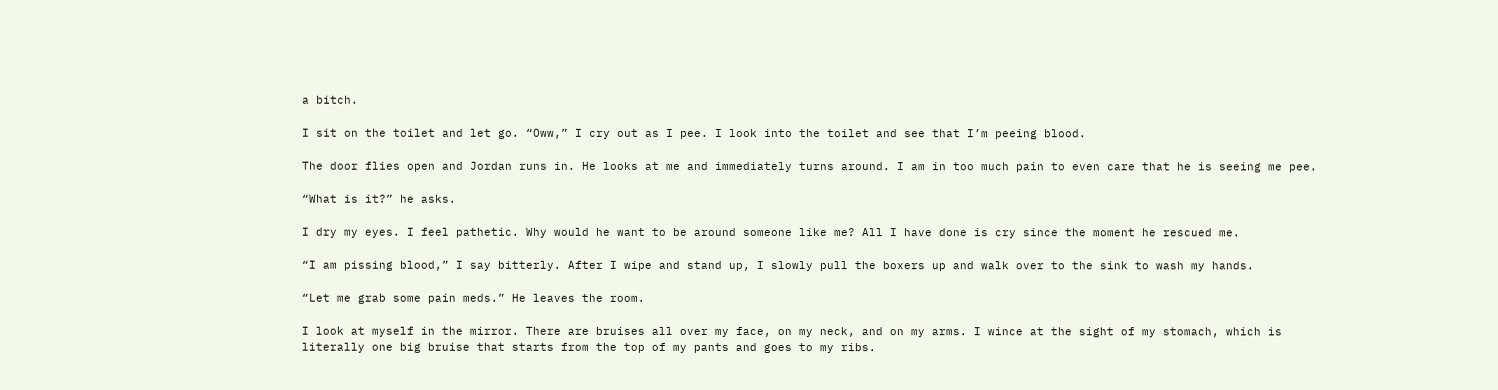a bitch.

I sit on the toilet and let go. “Oww,” I cry out as I pee. I look into the toilet and see that I’m peeing blood.

The door flies open and Jordan runs in. He looks at me and immediately turns around. I am in too much pain to even care that he is seeing me pee.

“What is it?” he asks.

I dry my eyes. I feel pathetic. Why would he want to be around someone like me? All I have done is cry since the moment he rescued me.

“I am pissing blood,” I say bitterly. After I wipe and stand up, I slowly pull the boxers up and walk over to the sink to wash my hands.

“Let me grab some pain meds.” He leaves the room.

I look at myself in the mirror. There are bruises all over my face, on my neck, and on my arms. I wince at the sight of my stomach, which is literally one big bruise that starts from the top of my pants and goes to my ribs.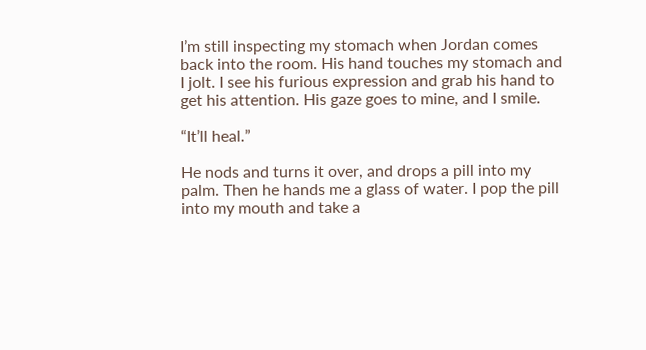I’m still inspecting my stomach when Jordan comes back into the room. His hand touches my stomach and I jolt. I see his furious expression and grab his hand to get his attention. His gaze goes to mine, and I smile.

“It’ll heal.”

He nods and turns it over, and drops a pill into my palm. Then he hands me a glass of water. I pop the pill into my mouth and take a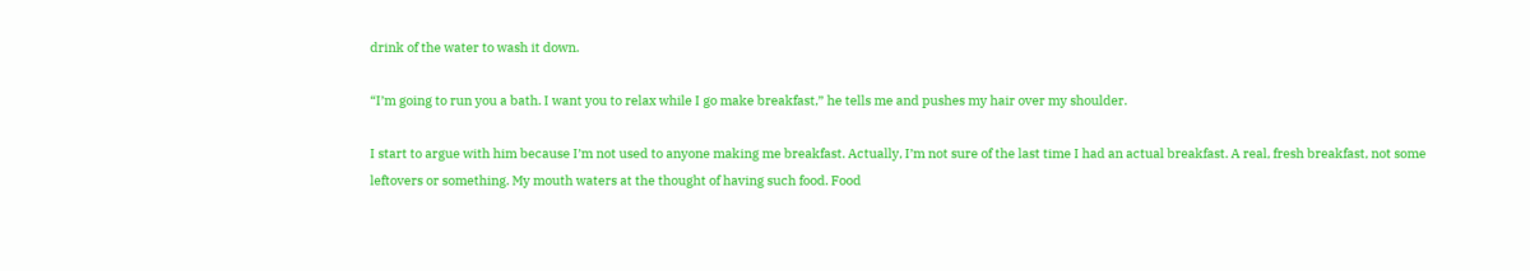drink of the water to wash it down.

“I’m going to run you a bath. I want you to relax while I go make breakfast,” he tells me and pushes my hair over my shoulder.

I start to argue with him because I’m not used to anyone making me breakfast. Actually, I’m not sure of the last time I had an actual breakfast. A real, fresh breakfast, not some leftovers or something. My mouth waters at the thought of having such food. Food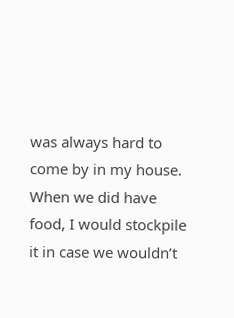was always hard to come by in my house. When we did have food, I would stockpile it in case we wouldn’t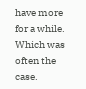have more for a while. Which was often the case.